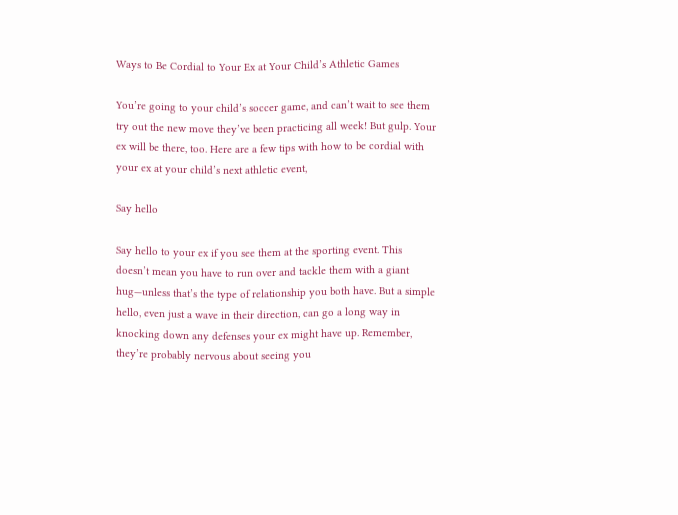Ways to Be Cordial to Your Ex at Your Child’s Athletic Games

You’re going to your child’s soccer game, and can’t wait to see them try out the new move they’ve been practicing all week! But gulp. Your ex will be there, too. Here are a few tips with how to be cordial with your ex at your child’s next athletic event,

Say hello

Say hello to your ex if you see them at the sporting event. This doesn’t mean you have to run over and tackle them with a giant hug—unless that’s the type of relationship you both have. But a simple hello, even just a wave in their direction, can go a long way in knocking down any defenses your ex might have up. Remember, they’re probably nervous about seeing you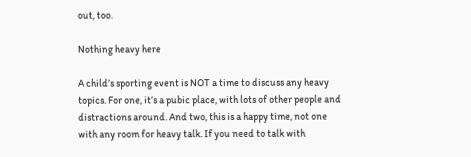out, too.

Nothing heavy here

A child’s sporting event is NOT a time to discuss any heavy topics. For one, it’s a pubic place, with lots of other people and distractions around. And two, this is a happy time, not one with any room for heavy talk. If you need to talk with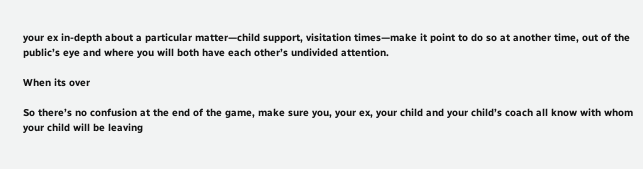your ex in-depth about a particular matter—child support, visitation times—make it point to do so at another time, out of the public’s eye and where you will both have each other’s undivided attention.

When its over

So there’s no confusion at the end of the game, make sure you, your ex, your child and your child’s coach all know with whom your child will be leaving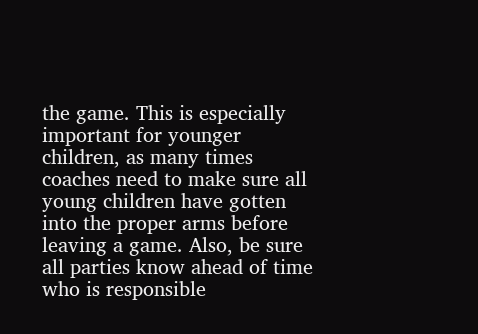the game. This is especially important for younger children, as many times coaches need to make sure all young children have gotten into the proper arms before leaving a game. Also, be sure all parties know ahead of time who is responsible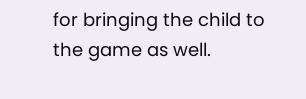for bringing the child to the game as well.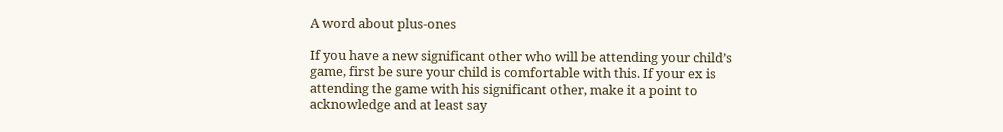A word about plus-ones

If you have a new significant other who will be attending your child’s game, first be sure your child is comfortable with this. If your ex is attending the game with his significant other, make it a point to acknowledge and at least say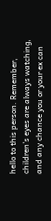hello to this person. Remember, children’s eyes are always watching, and any chance you or your ex can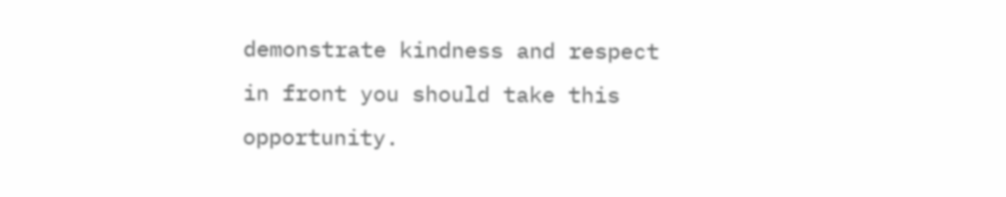demonstrate kindness and respect in front you should take this opportunity.